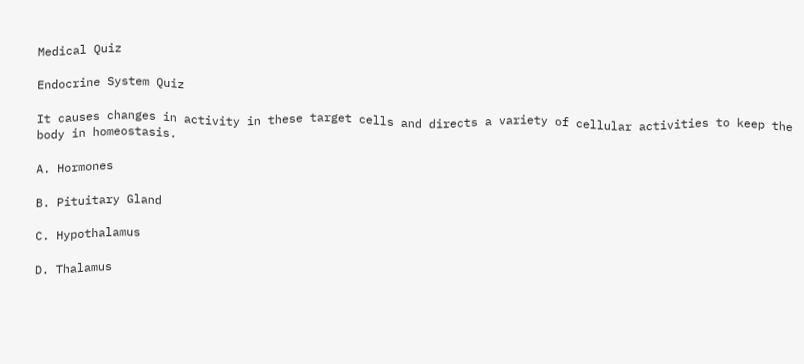Medical Quiz

Endocrine System Quiz

It causes changes in activity in these target cells and directs a variety of cellular activities to keep the body in homeostasis.

A. Hormones

B. Pituitary Gland

C. Hypothalamus

D. Thalamus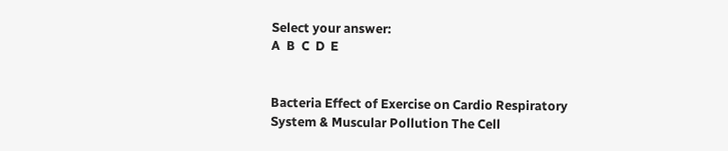Select your answer:
A  B  C  D  E


Bacteria Effect of Exercise on Cardio Respiratory System & Muscular Pollution The Cell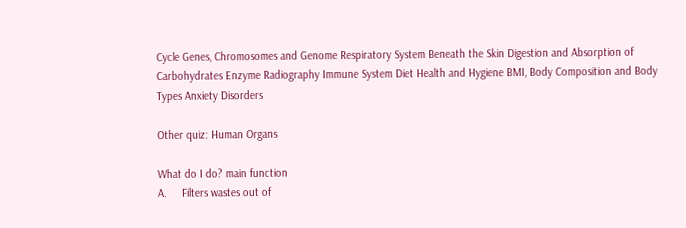Cycle Genes, Chromosomes and Genome Respiratory System Beneath the Skin Digestion and Absorption of Carbohydrates Enzyme Radiography Immune System Diet Health and Hygiene BMI, Body Composition and Body Types Anxiety Disorders

Other quiz: Human Organs

What do I do? main function
A.     Filters wastes out of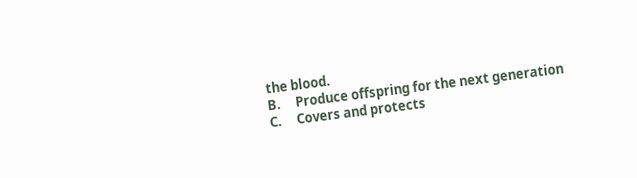the blood.
B.     Produce offspring for the next generation
C.     Covers and protects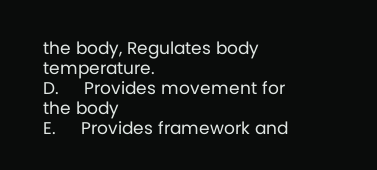the body, Regulates body temperature.
D.     Provides movement for the body
E.     Provides framework and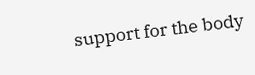support for the body